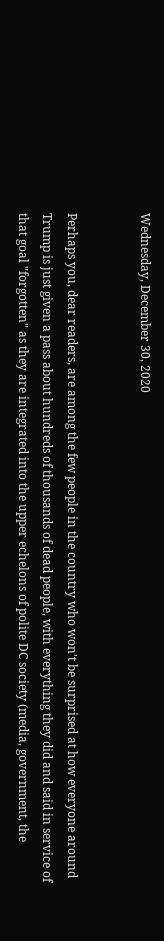Wednesday, December 30, 2020


Perhaps you, dear readers, are among the few people in the country who won't be surprised at how everyone around Trump is just given a pass about hundreds of thousands of dead people, with everything they did and said in service of that goal "forgotten" as they are integrated into the upper echelons of polite DC society (media, government, the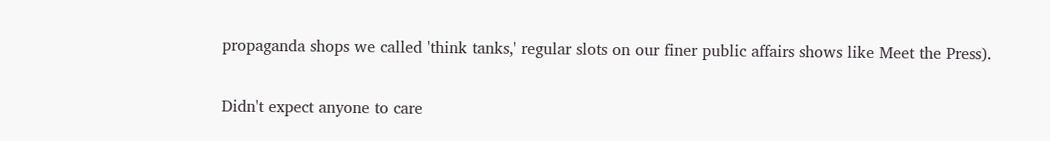propaganda shops we called 'think tanks,' regular slots on our finer public affairs shows like Meet the Press).

Didn't expect anyone to care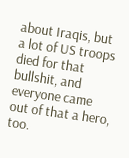about Iraqis, but a lot of US troops died for that bullshit, and everyone came out of that a hero, too.